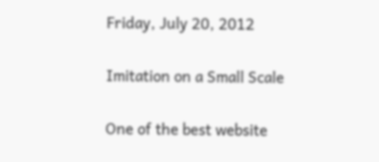Friday, July 20, 2012

Imitation on a Small Scale

One of the best website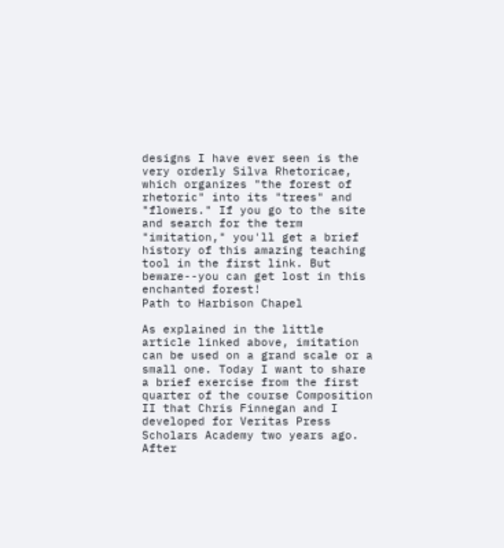designs I have ever seen is the very orderly Silva Rhetoricae, which organizes "the forest of rhetoric" into its "trees" and "flowers." If you go to the site and search for the term "imitation," you'll get a brief history of this amazing teaching tool in the first link. But beware--you can get lost in this enchanted forest!
Path to Harbison Chapel

As explained in the little article linked above, imitation can be used on a grand scale or a small one. Today I want to share a brief exercise from the first quarter of the course Composition II that Chris Finnegan and I developed for Veritas Press Scholars Academy two years ago. After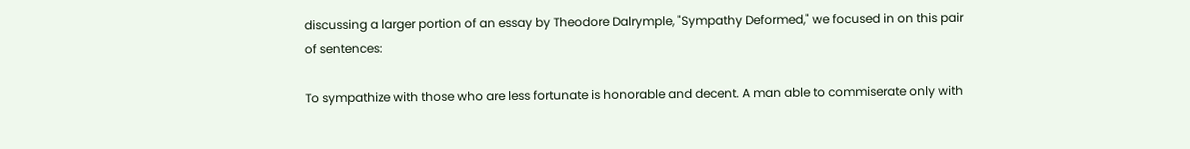discussing a larger portion of an essay by Theodore Dalrymple, "Sympathy Deformed," we focused in on this pair of sentences:

To sympathize with those who are less fortunate is honorable and decent. A man able to commiserate only with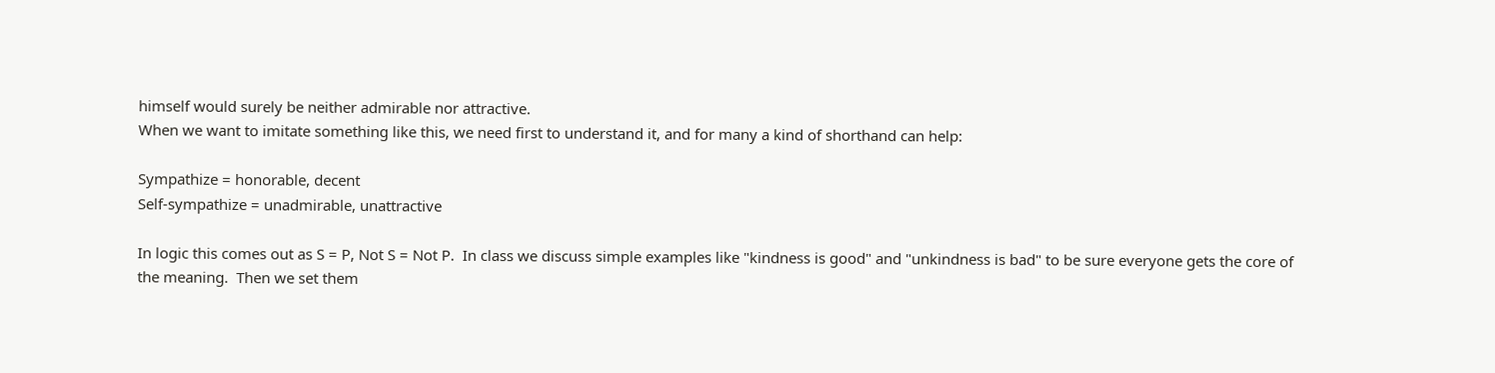himself would surely be neither admirable nor attractive.
When we want to imitate something like this, we need first to understand it, and for many a kind of shorthand can help:

Sympathize = honorable, decent
Self-sympathize = unadmirable, unattractive

In logic this comes out as S = P, Not S = Not P.  In class we discuss simple examples like "kindness is good" and "unkindness is bad" to be sure everyone gets the core of the meaning.  Then we set them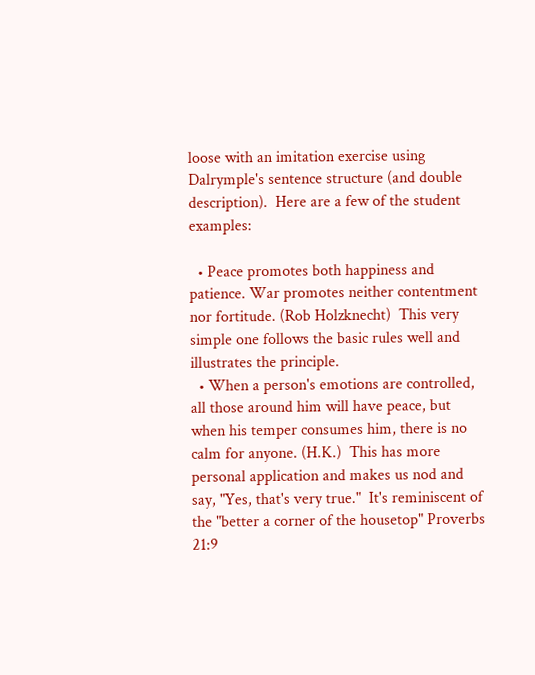loose with an imitation exercise using Dalrymple's sentence structure (and double description).  Here are a few of the student examples:

  • Peace promotes both happiness and patience. War promotes neither contentment nor fortitude. (Rob Holzknecht)  This very simple one follows the basic rules well and illustrates the principle.
  • When a person's emotions are controlled, all those around him will have peace, but when his temper consumes him, there is no calm for anyone. (H.K.)  This has more personal application and makes us nod and say, "Yes, that's very true."  It's reminiscent of the "better a corner of the housetop" Proverbs 21:9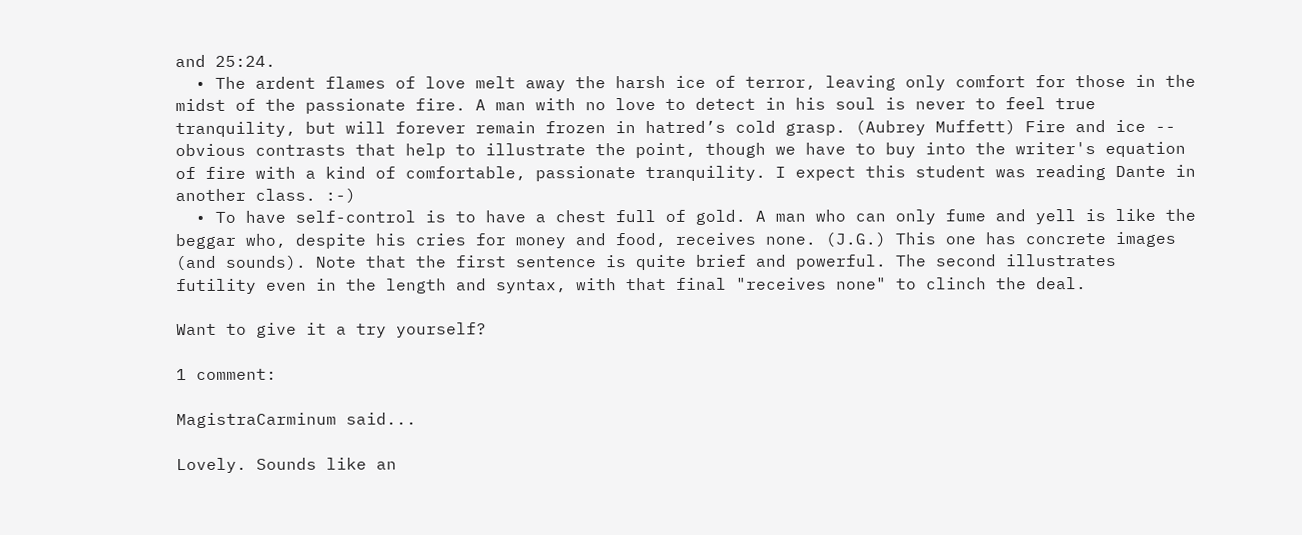and 25:24.
  • The ardent flames of love melt away the harsh ice of terror, leaving only comfort for those in the midst of the passionate fire. A man with no love to detect in his soul is never to feel true tranquility, but will forever remain frozen in hatred’s cold grasp. (Aubrey Muffett) Fire and ice -- obvious contrasts that help to illustrate the point, though we have to buy into the writer's equation of fire with a kind of comfortable, passionate tranquility. I expect this student was reading Dante in another class. :-)
  • To have self-control is to have a chest full of gold. A man who can only fume and yell is like the beggar who, despite his cries for money and food, receives none. (J.G.) This one has concrete images (and sounds). Note that the first sentence is quite brief and powerful. The second illustrates futility even in the length and syntax, with that final "receives none" to clinch the deal.

Want to give it a try yourself?

1 comment:

MagistraCarminum said...

Lovely. Sounds like an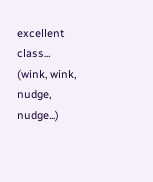excellent class... (wink, wink, nudge, nudge...)